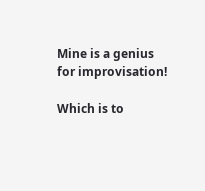Mine is a genius for improvisation!

Which is to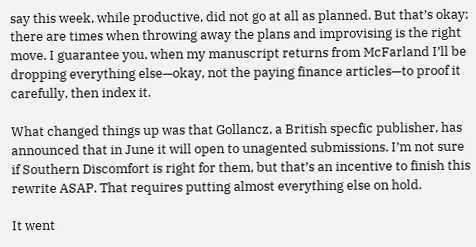say this week, while productive, did not go at all as planned. But that’s okay; there are times when throwing away the plans and improvising is the right move. I guarantee you, when my manuscript returns from McFarland I’ll be dropping everything else—okay, not the paying finance articles—to proof it carefully, then index it.

What changed things up was that Gollancz, a British specfic publisher, has announced that in June it will open to unagented submissions. I’m not sure if Southern Discomfort is right for them, but that’s an incentive to finish this rewrite ASAP. That requires putting almost everything else on hold.

It went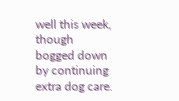well this week, though bogged down by continuing extra dog care.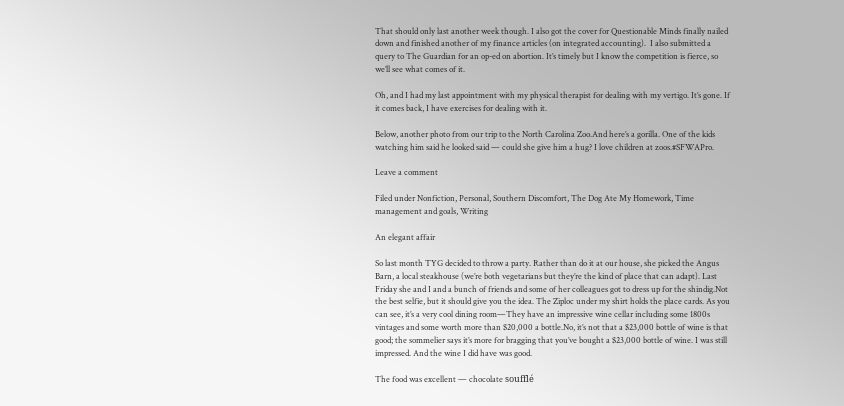That should only last another week though. I also got the cover for Questionable Minds finally nailed down and finished another of my finance articles (on integrated accounting).  I also submitted a query to The Guardian for an op-ed on abortion. It’s timely but I know the competition is fierce, so we’ll see what comes of it.

Oh, and I had my last appointment with my physical therapist for dealing with my vertigo. It’s gone. If it comes back, I have exercises for dealing with it.

Below, another photo from our trip to the North Carolina Zoo.And here’s a gorilla. One of the kids watching him said he looked said — could she give him a hug? I love children at zoos.#SFWAPro.

Leave a comment

Filed under Nonfiction, Personal, Southern Discomfort, The Dog Ate My Homework, Time management and goals, Writing

An elegant affair

So last month TYG decided to throw a party. Rather than do it at our house, she picked the Angus Barn, a local steakhouse (we’re both vegetarians but they’re the kind of place that can adapt). Last Friday she and I and a bunch of friends and some of her colleagues got to dress up for the shindig.Not the best selfie, but it should give you the idea. The Ziploc under my shirt holds the place cards. As you can see, it’s a very cool dining room—They have an impressive wine cellar including some 1800s vintages and some worth more than $20,000 a bottle.No, it’s not that a $23,000 bottle of wine is that good; the sommelier says it’s more for bragging that you’ve bought a $23,000 bottle of wine. I was still impressed. And the wine I did have was good.

The food was excellent — chocolate soufflé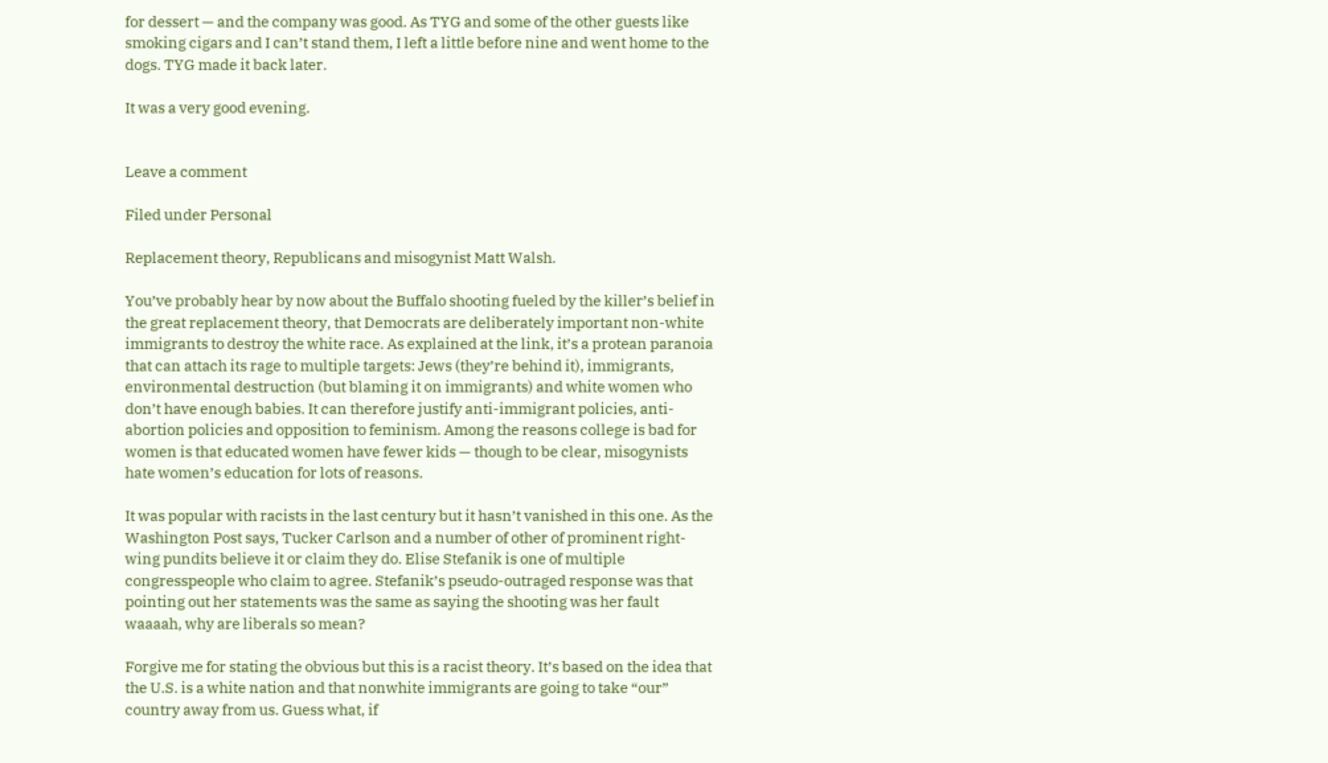for dessert — and the company was good. As TYG and some of the other guests like smoking cigars and I can’t stand them, I left a little before nine and went home to the dogs. TYG made it back later.

It was a very good evening.


Leave a comment

Filed under Personal

Replacement theory, Republicans and misogynist Matt Walsh.

You’ve probably hear by now about the Buffalo shooting fueled by the killer’s belief in the great replacement theory, that Democrats are deliberately important non-white immigrants to destroy the white race. As explained at the link, it’s a protean paranoia that can attach its rage to multiple targets: Jews (they’re behind it), immigrants, environmental destruction (but blaming it on immigrants) and white women who don’t have enough babies. It can therefore justify anti-immigrant policies, anti-abortion policies and opposition to feminism. Among the reasons college is bad for women is that educated women have fewer kids — though to be clear, misogynists hate women’s education for lots of reasons.

It was popular with racists in the last century but it hasn’t vanished in this one. As the Washington Post says, Tucker Carlson and a number of other of prominent right-wing pundits believe it or claim they do. Elise Stefanik is one of multiple congresspeople who claim to agree. Stefanik’s pseudo-outraged response was that pointing out her statements was the same as saying the shooting was her fault waaaah, why are liberals so mean?

Forgive me for stating the obvious but this is a racist theory. It’s based on the idea that the U.S. is a white nation and that nonwhite immigrants are going to take “our” country away from us. Guess what, if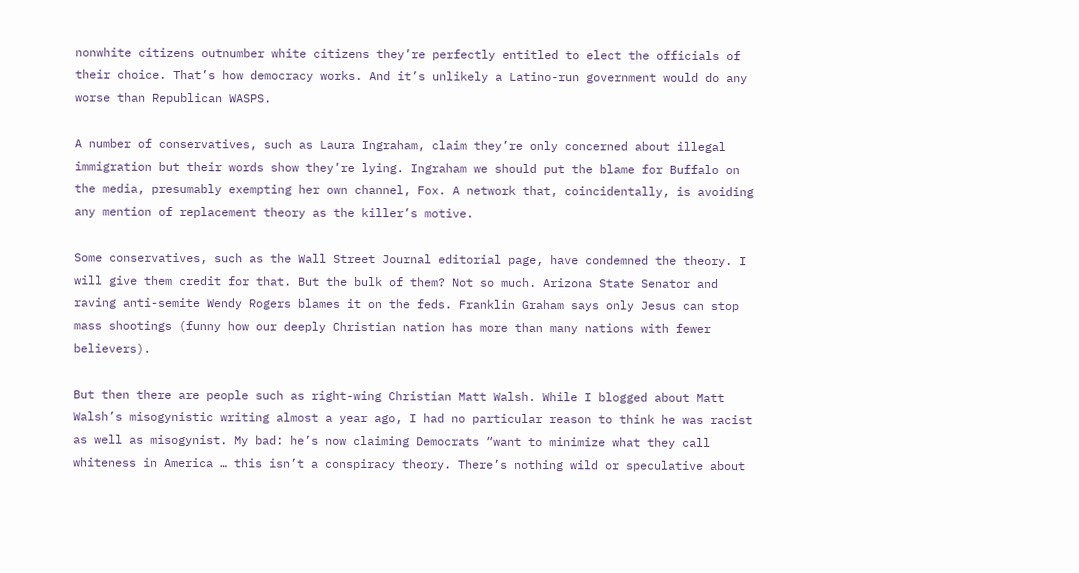nonwhite citizens outnumber white citizens they’re perfectly entitled to elect the officials of their choice. That’s how democracy works. And it’s unlikely a Latino-run government would do any worse than Republican WASPS.

A number of conservatives, such as Laura Ingraham, claim they’re only concerned about illegal immigration but their words show they’re lying. Ingraham we should put the blame for Buffalo on the media, presumably exempting her own channel, Fox. A network that, coincidentally, is avoiding any mention of replacement theory as the killer’s motive.

Some conservatives, such as the Wall Street Journal editorial page, have condemned the theory. I will give them credit for that. But the bulk of them? Not so much. Arizona State Senator and raving anti-semite Wendy Rogers blames it on the feds. Franklin Graham says only Jesus can stop mass shootings (funny how our deeply Christian nation has more than many nations with fewer believers).

But then there are people such as right-wing Christian Matt Walsh. While I blogged about Matt Walsh’s misogynistic writing almost a year ago, I had no particular reason to think he was racist as well as misogynist. My bad: he’s now claiming Democrats “want to minimize what they call whiteness in America … this isn’t a conspiracy theory. There’s nothing wild or speculative about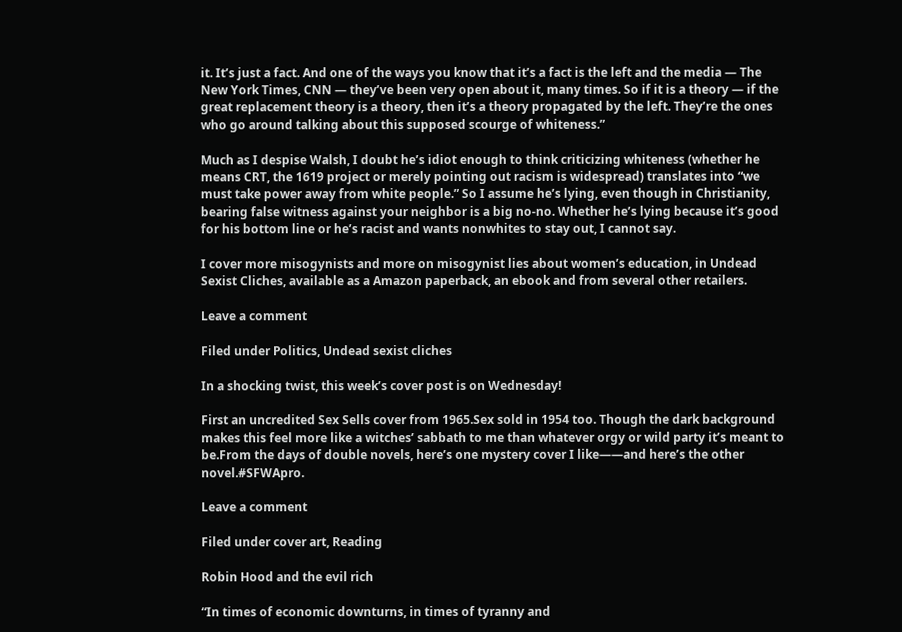it. It’s just a fact. And one of the ways you know that it’s a fact is the left and the media — The New York Times, CNN — they’ve been very open about it, many times. So if it is a theory — if the great replacement theory is a theory, then it’s a theory propagated by the left. They’re the ones who go around talking about this supposed scourge of whiteness.”

Much as I despise Walsh, I doubt he’s idiot enough to think criticizing whiteness (whether he means CRT, the 1619 project or merely pointing out racism is widespread) translates into “we must take power away from white people.” So I assume he’s lying, even though in Christianity, bearing false witness against your neighbor is a big no-no. Whether he’s lying because it’s good for his bottom line or he’s racist and wants nonwhites to stay out, I cannot say.

I cover more misogynists and more on misogynist lies about women’s education, in Undead Sexist Cliches, available as a Amazon paperback, an ebook and from several other retailers.

Leave a comment

Filed under Politics, Undead sexist cliches

In a shocking twist, this week’s cover post is on Wednesday!

First an uncredited Sex Sells cover from 1965.Sex sold in 1954 too. Though the dark background makes this feel more like a witches’ sabbath to me than whatever orgy or wild party it’s meant to be.From the days of double novels, here’s one mystery cover I like——and here’s the other novel.#SFWApro.

Leave a comment

Filed under cover art, Reading

Robin Hood and the evil rich

“In times of economic downturns, in times of tyranny and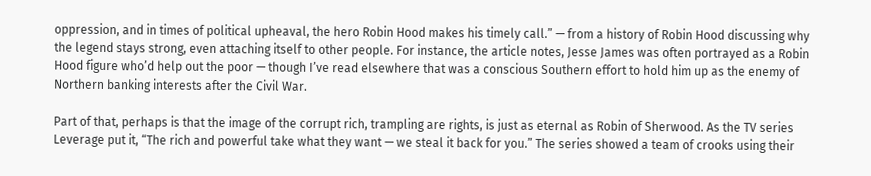oppression, and in times of political upheaval, the hero Robin Hood makes his timely call.” — from a history of Robin Hood discussing why the legend stays strong, even attaching itself to other people. For instance, the article notes, Jesse James was often portrayed as a Robin Hood figure who’d help out the poor — though I’ve read elsewhere that was a conscious Southern effort to hold him up as the enemy of Northern banking interests after the Civil War.

Part of that, perhaps is that the image of the corrupt rich, trampling are rights, is just as eternal as Robin of Sherwood. As the TV series Leverage put it, “The rich and powerful take what they want — we steal it back for you.” The series showed a team of crooks using their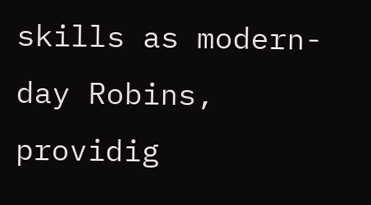skills as modern-day Robins, providig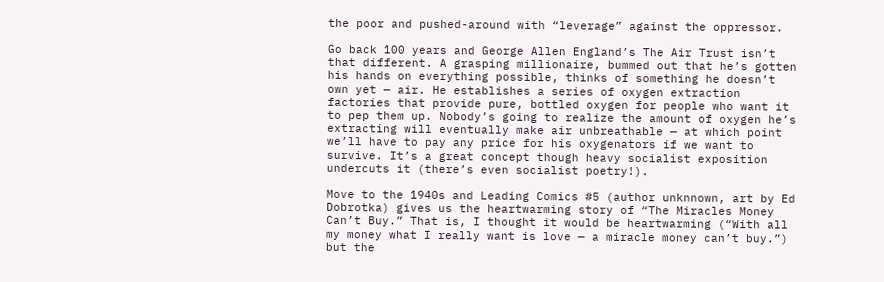the poor and pushed-around with “leverage” against the oppressor.

Go back 100 years and George Allen England’s The Air Trust isn’t that different. A grasping millionaire, bummed out that he’s gotten his hands on everything possible, thinks of something he doesn’t own yet — air. He establishes a series of oxygen extraction factories that provide pure, bottled oxygen for people who want it to pep them up. Nobody’s going to realize the amount of oxygen he’s extracting will eventually make air unbreathable — at which point we’ll have to pay any price for his oxygenators if we want to survive. It’s a great concept though heavy socialist exposition undercuts it (there’s even socialist poetry!).

Move to the 1940s and Leading Comics #5 (author unknnown, art by Ed Dobrotka) gives us the heartwarming story of “The Miracles Money Can’t Buy.” That is, I thought it would be heartwarming (“With all my money what I really want is love — a miracle money can’t buy.”) but the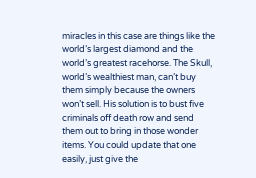miracles in this case are things like the world’s largest diamond and the world’s greatest racehorse. The Skull, world’s wealthiest man, can’t buy them simply because the owners won’t sell. His solution is to bust five criminals off death row and send them out to bring in those wonder items. You could update that one easily, just give the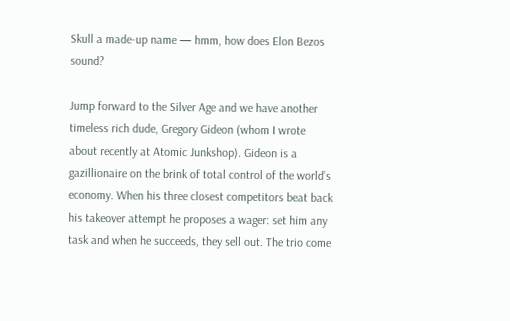Skull a made-up name — hmm, how does Elon Bezos sound?

Jump forward to the Silver Age and we have another timeless rich dude, Gregory Gideon (whom I wrote about recently at Atomic Junkshop). Gideon is a gazillionaire on the brink of total control of the world’s economy. When his three closest competitors beat back his takeover attempt he proposes a wager: set him any task and when he succeeds, they sell out. The trio come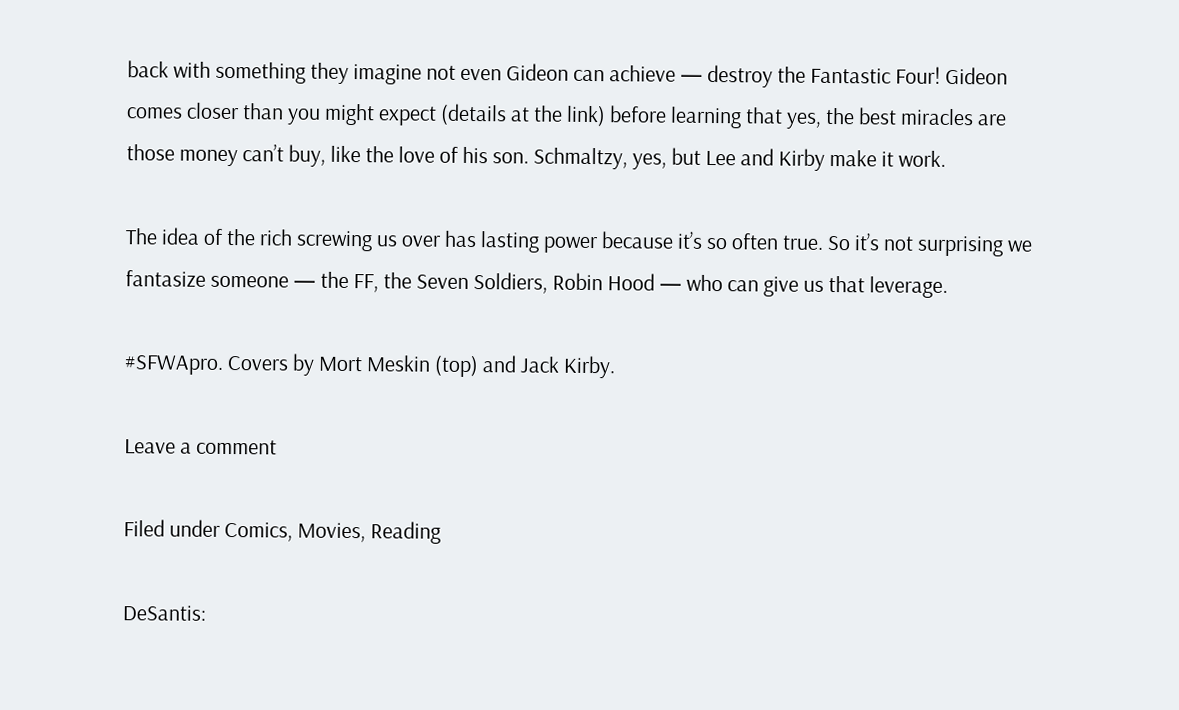back with something they imagine not even Gideon can achieve — destroy the Fantastic Four! Gideon comes closer than you might expect (details at the link) before learning that yes, the best miracles are those money can’t buy, like the love of his son. Schmaltzy, yes, but Lee and Kirby make it work.

The idea of the rich screwing us over has lasting power because it’s so often true. So it’s not surprising we fantasize someone — the FF, the Seven Soldiers, Robin Hood — who can give us that leverage.

#SFWApro. Covers by Mort Meskin (top) and Jack Kirby.

Leave a comment

Filed under Comics, Movies, Reading

DeSantis: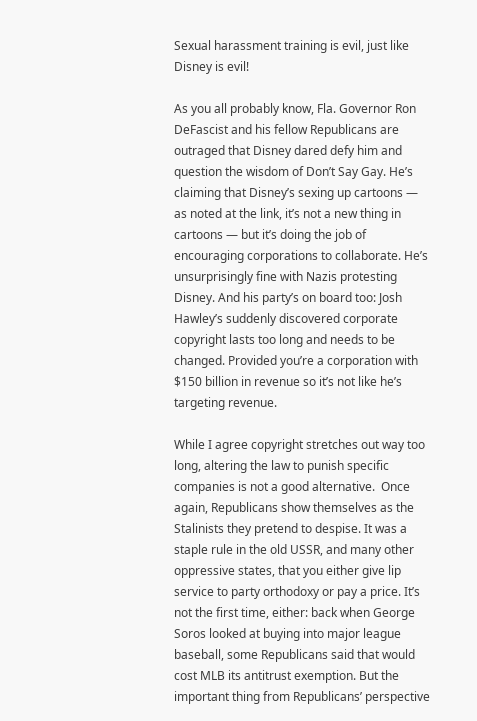Sexual harassment training is evil, just like Disney is evil!

As you all probably know, Fla. Governor Ron DeFascist and his fellow Republicans are outraged that Disney dared defy him and question the wisdom of Don’t Say Gay. He’s claiming that Disney’s sexing up cartoons — as noted at the link, it’s not a new thing in cartoons — but it’s doing the job of encouraging corporations to collaborate. He’s unsurprisingly fine with Nazis protesting Disney. And his party’s on board too: Josh Hawley’s suddenly discovered corporate copyright lasts too long and needs to be changed. Provided you’re a corporation with $150 billion in revenue so it’s not like he’s targeting revenue.

While I agree copyright stretches out way too long, altering the law to punish specific companies is not a good alternative.  Once again, Republicans show themselves as the Stalinists they pretend to despise. It was a staple rule in the old USSR, and many other oppressive states, that you either give lip service to party orthodoxy or pay a price. It’s not the first time, either: back when George Soros looked at buying into major league baseball, some Republicans said that would cost MLB its antitrust exemption. But the important thing from Republicans’ perspective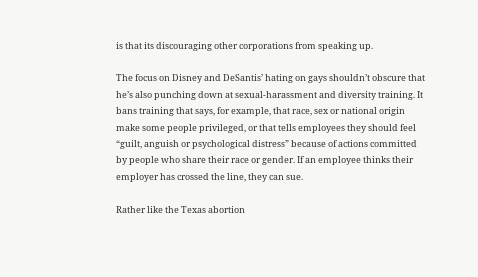is that its discouraging other corporations from speaking up.

The focus on Disney and DeSantis’ hating on gays shouldn’t obscure that he’s also punching down at sexual-harassment and diversity training. It bans training that says, for example, that race, sex or national origin make some people privileged, or that tells employees they should feel “guilt, anguish or psychological distress” because of actions committed by people who share their race or gender. If an employee thinks their employer has crossed the line, they can sue.

Rather like the Texas abortion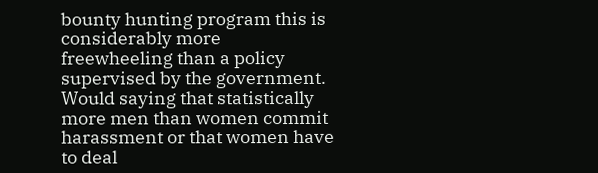bounty hunting program this is considerably more freewheeling than a policy supervised by the government. Would saying that statistically more men than women commit harassment or that women have to deal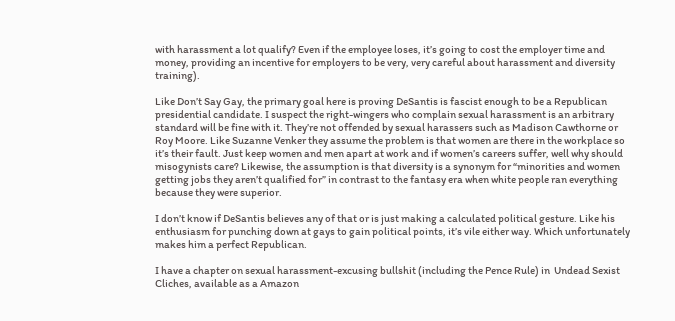with harassment a lot qualify? Even if the employee loses, it’s going to cost the employer time and money, providing an incentive for employers to be very, very careful about harassment and diversity training).

Like Don’t Say Gay, the primary goal here is proving DeSantis is fascist enough to be a Republican presidential candidate. I suspect the right-wingers who complain sexual harassment is an arbitrary standard will be fine with it. They’re not offended by sexual harassers such as Madison Cawthorne or Roy Moore. Like Suzanne Venker they assume the problem is that women are there in the workplace so it’s their fault. Just keep women and men apart at work and if women’s careers suffer, well why should misogynists care? Likewise, the assumption is that diversity is a synonym for “minorities and women getting jobs they aren’t qualified for” in contrast to the fantasy era when white people ran everything because they were superior.

I don’t know if DeSantis believes any of that or is just making a calculated political gesture. Like his enthusiasm for punching down at gays to gain political points, it’s vile either way. Which unfortunately makes him a perfect Republican.

I have a chapter on sexual harassment-excusing bullshit (including the Pence Rule) in  Undead Sexist Cliches, available as a Amazon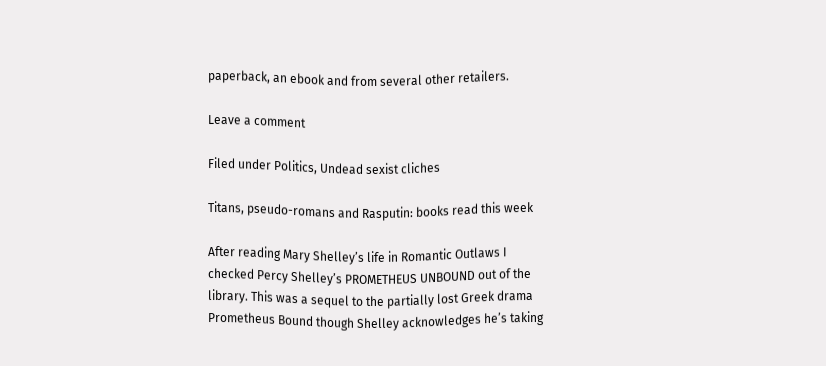paperback, an ebook and from several other retailers.

Leave a comment

Filed under Politics, Undead sexist cliches

Titans, pseudo-romans and Rasputin: books read this week

After reading Mary Shelley’s life in Romantic Outlaws I checked Percy Shelley’s PROMETHEUS UNBOUND out of the library. This was a sequel to the partially lost Greek drama Prometheus Bound though Shelley acknowledges he’s taking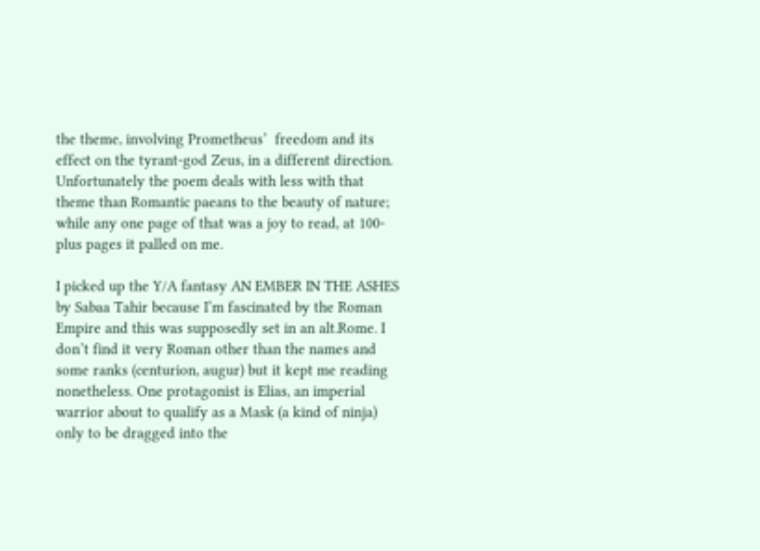the theme, involving Prometheus’  freedom and its effect on the tyrant-god Zeus, in a different direction. Unfortunately the poem deals with less with that theme than Romantic paeans to the beauty of nature; while any one page of that was a joy to read, at 100-plus pages it palled on me.

I picked up the Y/A fantasy AN EMBER IN THE ASHES by Sabaa Tahir because I’m fascinated by the Roman Empire and this was supposedly set in an alt.Rome. I don’t find it very Roman other than the names and some ranks (centurion, augur) but it kept me reading nonetheless. One protagonist is Elias, an imperial warrior about to qualify as a Mask (a kind of ninja) only to be dragged into the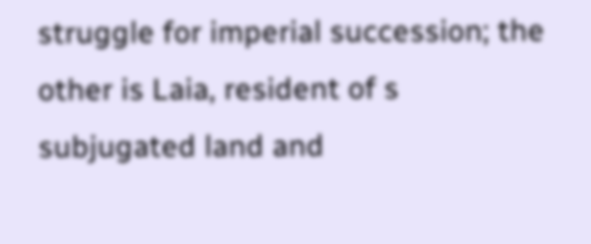struggle for imperial succession; the other is Laia, resident of s subjugated land and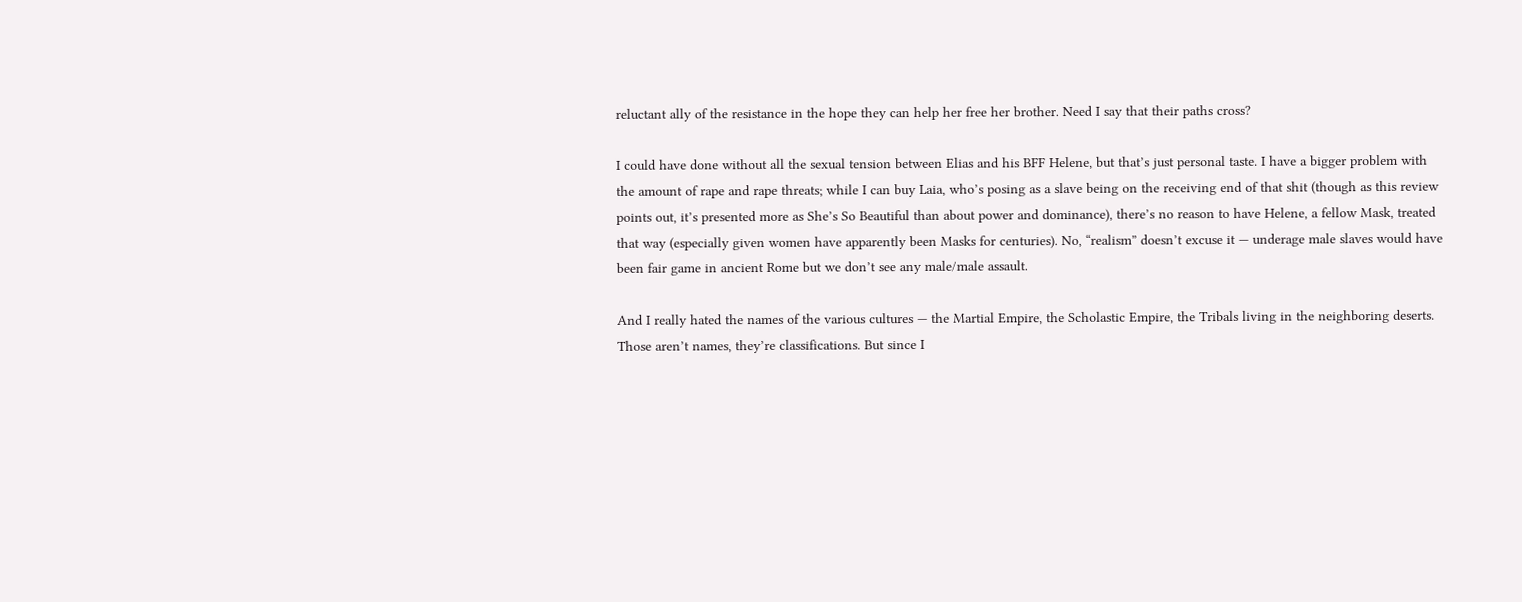reluctant ally of the resistance in the hope they can help her free her brother. Need I say that their paths cross?

I could have done without all the sexual tension between Elias and his BFF Helene, but that’s just personal taste. I have a bigger problem with the amount of rape and rape threats; while I can buy Laia, who’s posing as a slave being on the receiving end of that shit (though as this review points out, it’s presented more as She’s So Beautiful than about power and dominance), there’s no reason to have Helene, a fellow Mask, treated that way (especially given women have apparently been Masks for centuries). No, “realism” doesn’t excuse it — underage male slaves would have been fair game in ancient Rome but we don’t see any male/male assault.

And I really hated the names of the various cultures — the Martial Empire, the Scholastic Empire, the Tribals living in the neighboring deserts. Those aren’t names, they’re classifications. But since I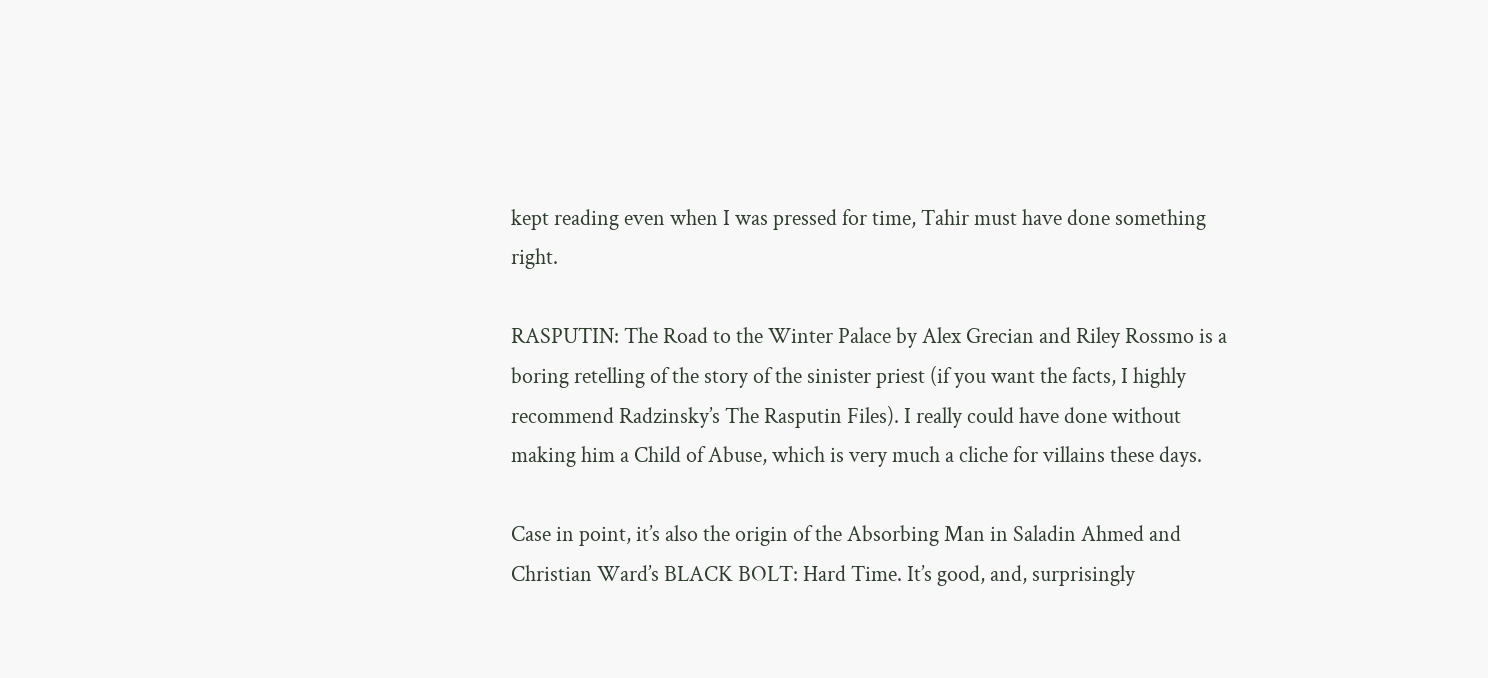kept reading even when I was pressed for time, Tahir must have done something right.

RASPUTIN: The Road to the Winter Palace by Alex Grecian and Riley Rossmo is a boring retelling of the story of the sinister priest (if you want the facts, I highly recommend Radzinsky’s The Rasputin Files). I really could have done without making him a Child of Abuse, which is very much a cliche for villains these days.

Case in point, it’s also the origin of the Absorbing Man in Saladin Ahmed and Christian Ward’s BLACK BOLT: Hard Time. It’s good, and, surprisingly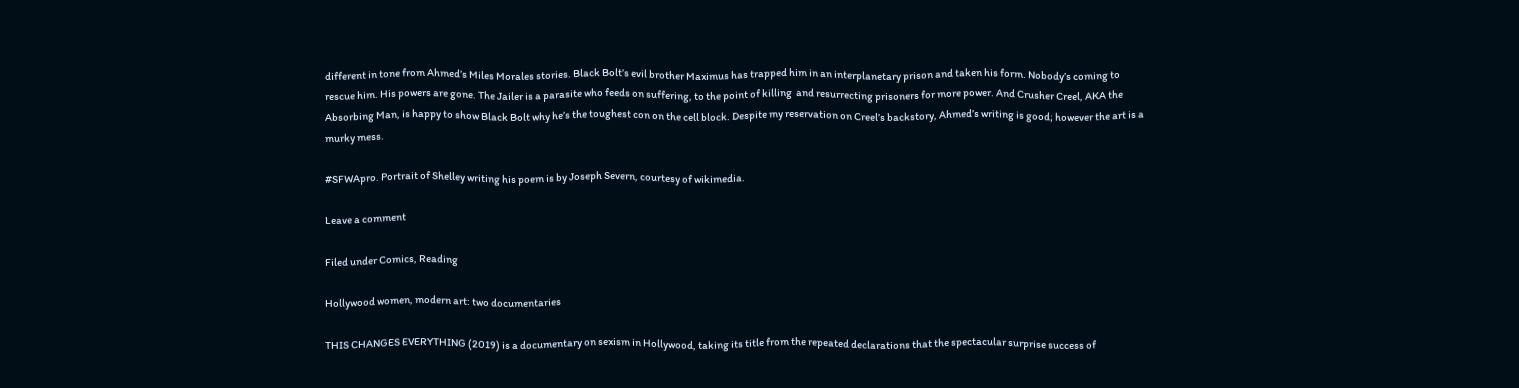different in tone from Ahmed’s Miles Morales stories. Black Bolt’s evil brother Maximus has trapped him in an interplanetary prison and taken his form. Nobody’s coming to rescue him. His powers are gone. The Jailer is a parasite who feeds on suffering, to the point of killing  and resurrecting prisoners for more power. And Crusher Creel, AKA the Absorbing Man, is happy to show Black Bolt why he’s the toughest con on the cell block. Despite my reservation on Creel’s backstory, Ahmed’s writing is good; however the art is a murky mess.

#SFWApro. Portrait of Shelley writing his poem is by Joseph Severn, courtesy of wikimedia.

Leave a comment

Filed under Comics, Reading

Hollywood women, modern art: two documentaries

THIS CHANGES EVERYTHING (2019) is a documentary on sexism in Hollywood, taking its title from the repeated declarations that the spectacular surprise success of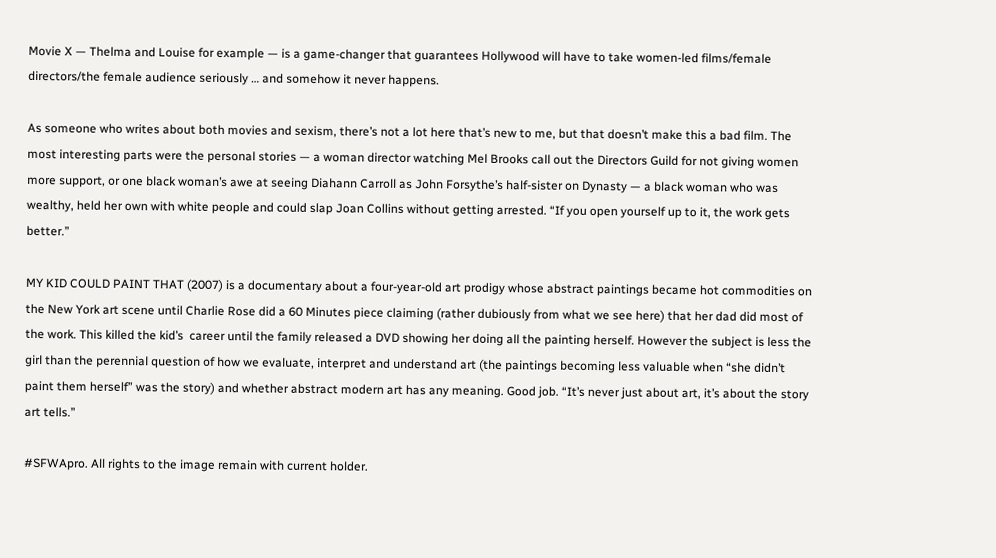Movie X — Thelma and Louise for example — is a game-changer that guarantees Hollywood will have to take women-led films/female directors/the female audience seriously … and somehow it never happens.

As someone who writes about both movies and sexism, there’s not a lot here that’s new to me, but that doesn’t make this a bad film. The most interesting parts were the personal stories — a woman director watching Mel Brooks call out the Directors Guild for not giving women more support, or one black woman’s awe at seeing Diahann Carroll as John Forsythe’s half-sister on Dynasty — a black woman who was wealthy, held her own with white people and could slap Joan Collins without getting arrested. “If you open yourself up to it, the work gets better.”

MY KID COULD PAINT THAT (2007) is a documentary about a four-year-old art prodigy whose abstract paintings became hot commodities on the New York art scene until Charlie Rose did a 60 Minutes piece claiming (rather dubiously from what we see here) that her dad did most of the work. This killed the kid’s  career until the family released a DVD showing her doing all the painting herself. However the subject is less the girl than the perennial question of how we evaluate, interpret and understand art (the paintings becoming less valuable when “she didn’t paint them herself” was the story) and whether abstract modern art has any meaning. Good job. “It’s never just about art, it’s about the story art tells.”

#SFWApro. All rights to the image remain with current holder.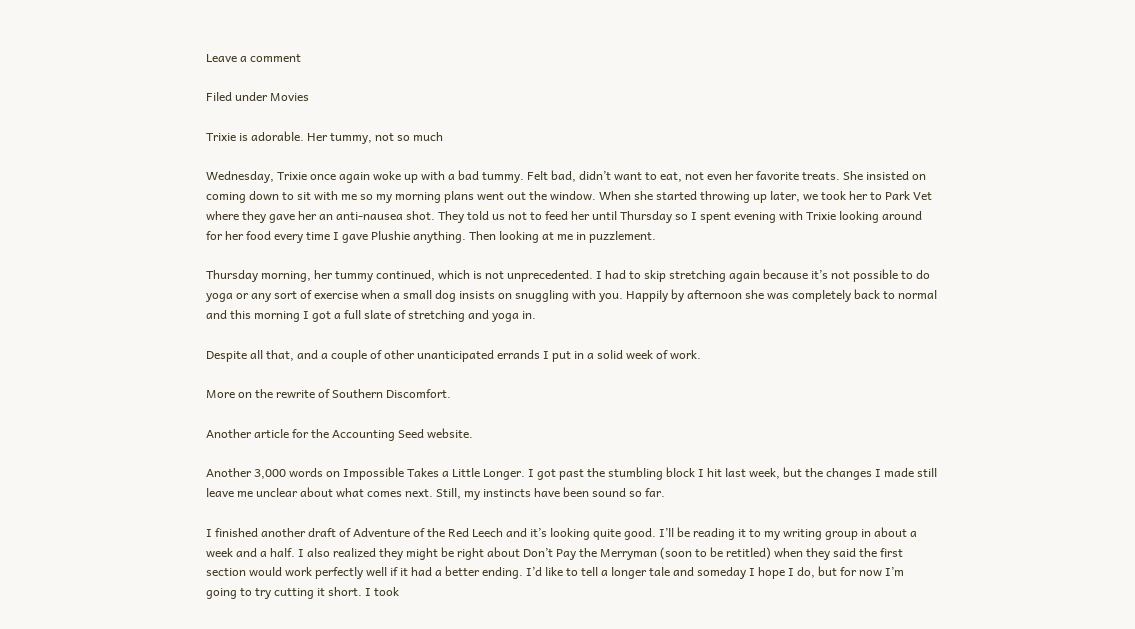Leave a comment

Filed under Movies

Trixie is adorable. Her tummy, not so much

Wednesday, Trixie once again woke up with a bad tummy. Felt bad, didn’t want to eat, not even her favorite treats. She insisted on coming down to sit with me so my morning plans went out the window. When she started throwing up later, we took her to Park Vet where they gave her an anti-nausea shot. They told us not to feed her until Thursday so I spent evening with Trixie looking around for her food every time I gave Plushie anything. Then looking at me in puzzlement.

Thursday morning, her tummy continued, which is not unprecedented. I had to skip stretching again because it’s not possible to do yoga or any sort of exercise when a small dog insists on snuggling with you. Happily by afternoon she was completely back to normal and this morning I got a full slate of stretching and yoga in.

Despite all that, and a couple of other unanticipated errands I put in a solid week of work.

More on the rewrite of Southern Discomfort.

Another article for the Accounting Seed website.

Another 3,000 words on Impossible Takes a Little Longer. I got past the stumbling block I hit last week, but the changes I made still leave me unclear about what comes next. Still, my instincts have been sound so far.

I finished another draft of Adventure of the Red Leech and it’s looking quite good. I’ll be reading it to my writing group in about a week and a half. I also realized they might be right about Don’t Pay the Merryman (soon to be retitled) when they said the first section would work perfectly well if it had a better ending. I’d like to tell a longer tale and someday I hope I do, but for now I’m going to try cutting it short. I took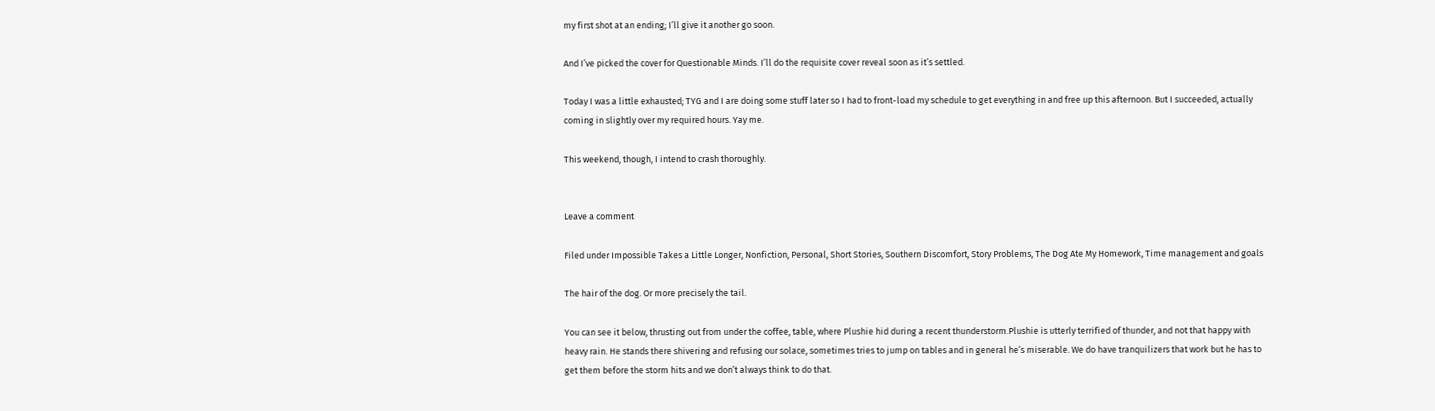my first shot at an ending; I’ll give it another go soon.

And I’ve picked the cover for Questionable Minds. I’ll do the requisite cover reveal soon as it’s settled.

Today I was a little exhausted; TYG and I are doing some stuff later so I had to front-load my schedule to get everything in and free up this afternoon. But I succeeded, actually coming in slightly over my required hours. Yay me.

This weekend, though, I intend to crash thoroughly.


Leave a comment

Filed under Impossible Takes a Little Longer, Nonfiction, Personal, Short Stories, Southern Discomfort, Story Problems, The Dog Ate My Homework, Time management and goals

The hair of the dog. Or more precisely the tail.

You can see it below, thrusting out from under the coffee, table, where Plushie hid during a recent thunderstorm.Plushie is utterly terrified of thunder, and not that happy with heavy rain. He stands there shivering and refusing our solace, sometimes tries to jump on tables and in general he’s miserable. We do have tranquilizers that work but he has to get them before the storm hits and we don’t always think to do that.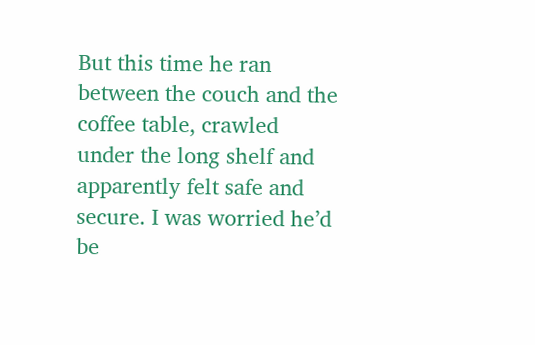But this time he ran between the couch and the coffee table, crawled under the long shelf and apparently felt safe and secure. I was worried he’d be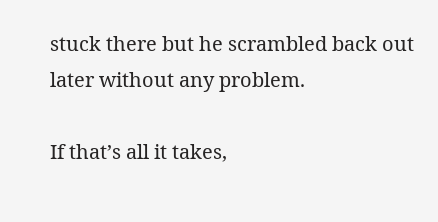stuck there but he scrambled back out later without any problem.

If that’s all it takes,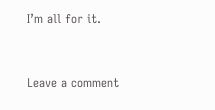I’m all for it.


Leave a comment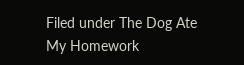Filed under The Dog Ate My Homework